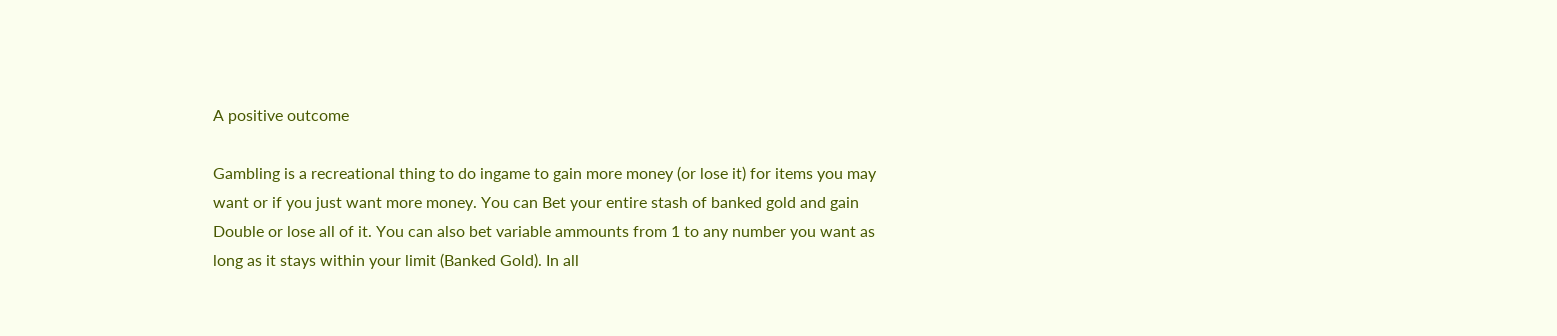A positive outcome

Gambling is a recreational thing to do ingame to gain more money (or lose it) for items you may want or if you just want more money. You can Bet your entire stash of banked gold and gain Double or lose all of it. You can also bet variable ammounts from 1 to any number you want as long as it stays within your limit (Banked Gold). In all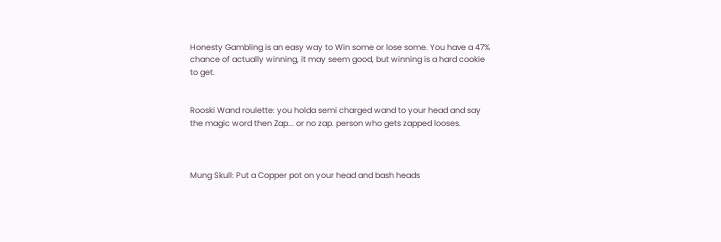Honesty Gambling is an easy way to Win some or lose some. You have a 47% chance of actually winning, it may seem good, but winning is a hard cookie to get.


Rooski Wand roulette: you holda semi charged wand to your head and say the magic word then Zap... or no zap. person who gets zapped looses.



Mung Skull: Put a Copper pot on your head and bash heads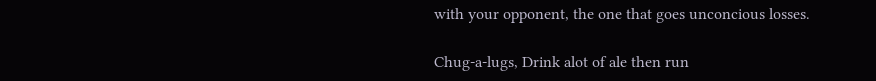with your opponent, the one that goes unconcious losses.

Chug-a-lugs, Drink alot of ale then run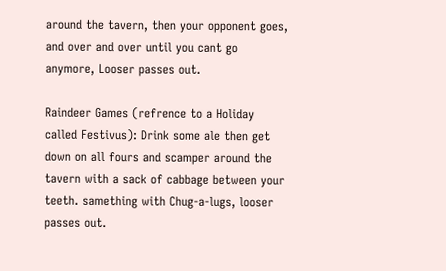around the tavern, then your opponent goes, and over and over until you cant go anymore, Looser passes out.

Raindeer Games (refrence to a Holiday called Festivus): Drink some ale then get down on all fours and scamper around the tavern with a sack of cabbage between your teeth. samething with Chug-a-lugs, looser passes out.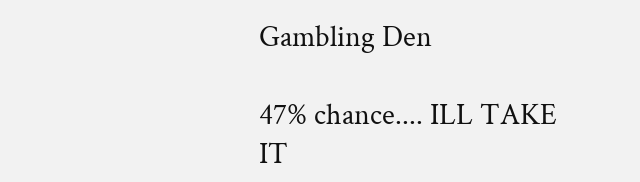Gambling Den

47% chance.... ILL TAKE IT